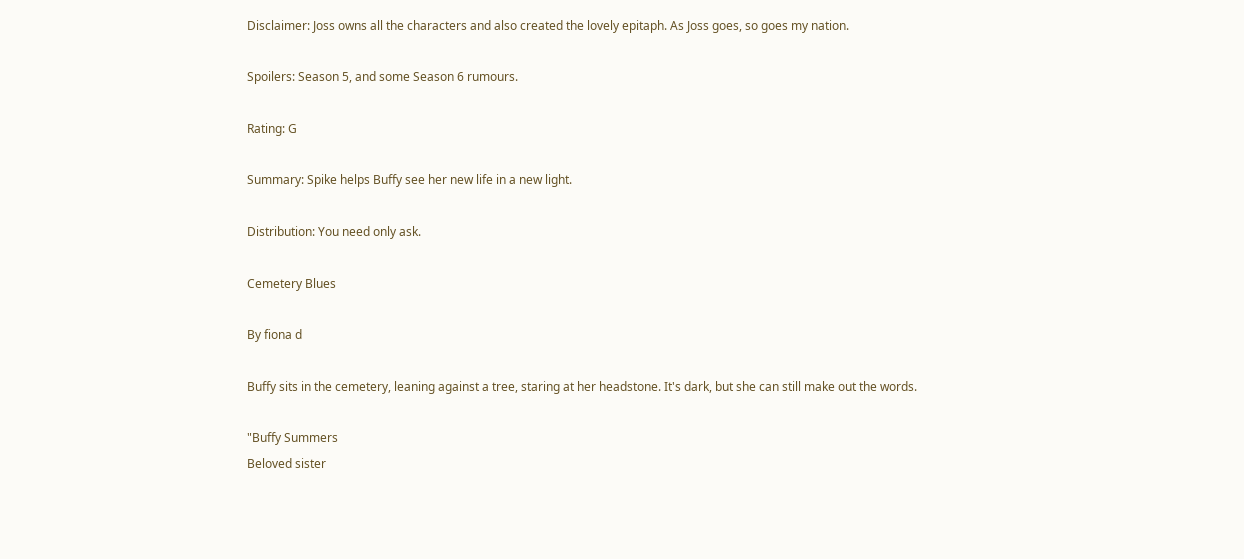Disclaimer: Joss owns all the characters and also created the lovely epitaph. As Joss goes, so goes my nation.

Spoilers: Season 5, and some Season 6 rumours.

Rating: G

Summary: Spike helps Buffy see her new life in a new light.

Distribution: You need only ask.

Cemetery Blues

By fiona d

Buffy sits in the cemetery, leaning against a tree, staring at her headstone. It's dark, but she can still make out the words.

"Buffy Summers
Beloved sister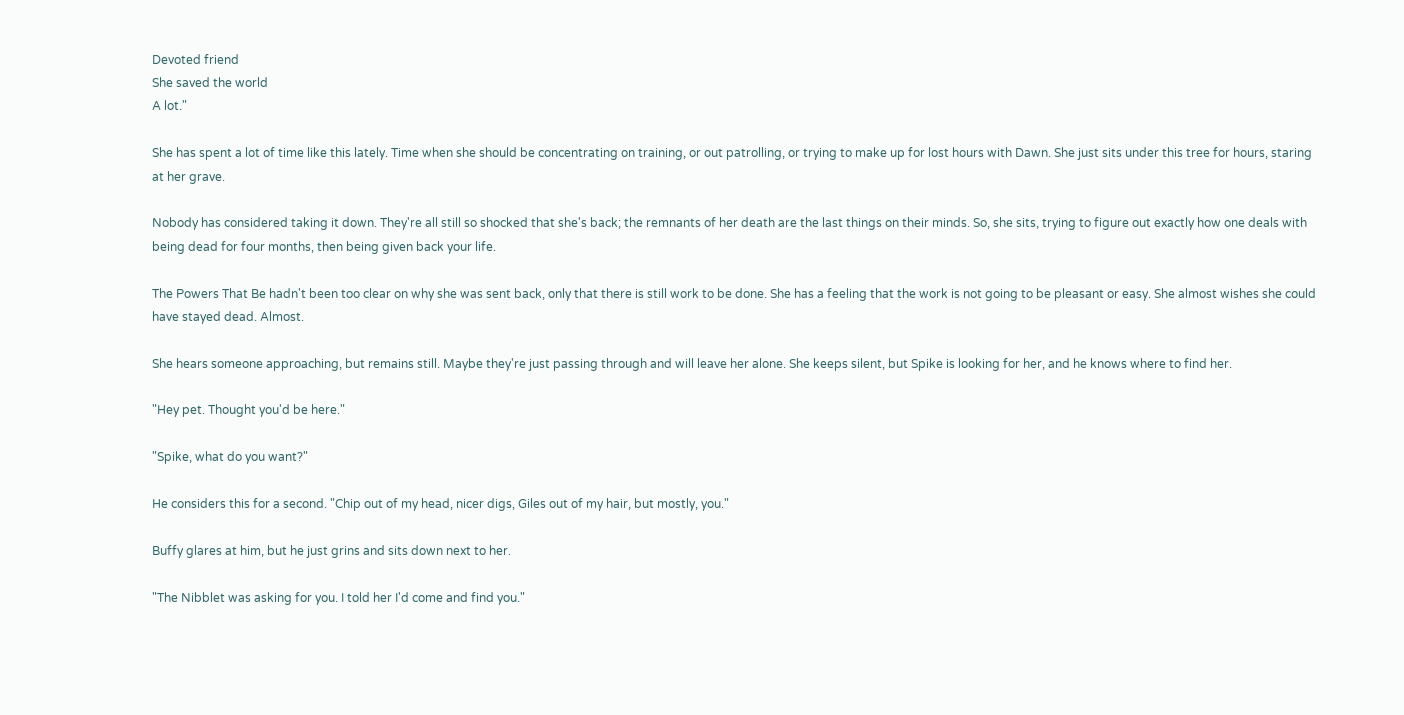Devoted friend
She saved the world
A lot."

She has spent a lot of time like this lately. Time when she should be concentrating on training, or out patrolling, or trying to make up for lost hours with Dawn. She just sits under this tree for hours, staring at her grave.

Nobody has considered taking it down. They're all still so shocked that she's back; the remnants of her death are the last things on their minds. So, she sits, trying to figure out exactly how one deals with being dead for four months, then being given back your life.

The Powers That Be hadn't been too clear on why she was sent back, only that there is still work to be done. She has a feeling that the work is not going to be pleasant or easy. She almost wishes she could have stayed dead. Almost.

She hears someone approaching, but remains still. Maybe they're just passing through and will leave her alone. She keeps silent, but Spike is looking for her, and he knows where to find her.

"Hey pet. Thought you'd be here."

"Spike, what do you want?"

He considers this for a second. "Chip out of my head, nicer digs, Giles out of my hair, but mostly, you."

Buffy glares at him, but he just grins and sits down next to her.

"The Nibblet was asking for you. I told her I'd come and find you."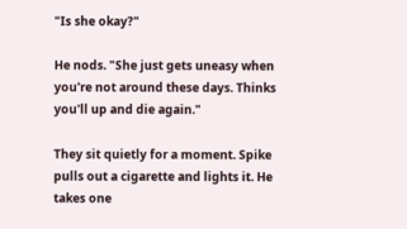"Is she okay?"

He nods. "She just gets uneasy when you're not around these days. Thinks you'll up and die again."

They sit quietly for a moment. Spike pulls out a cigarette and lights it. He takes one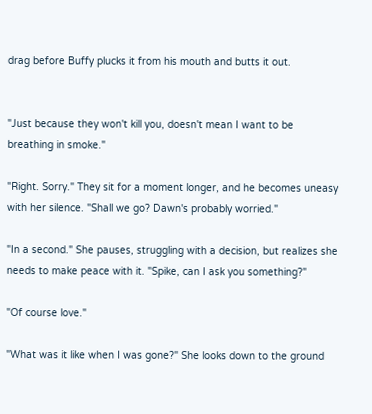drag before Buffy plucks it from his mouth and butts it out.


"Just because they won't kill you, doesn't mean I want to be breathing in smoke."

"Right. Sorry." They sit for a moment longer, and he becomes uneasy with her silence. "Shall we go? Dawn's probably worried."

"In a second." She pauses, struggling with a decision, but realizes she needs to make peace with it. "Spike, can I ask you something?"

"Of course love."

"What was it like when I was gone?" She looks down to the ground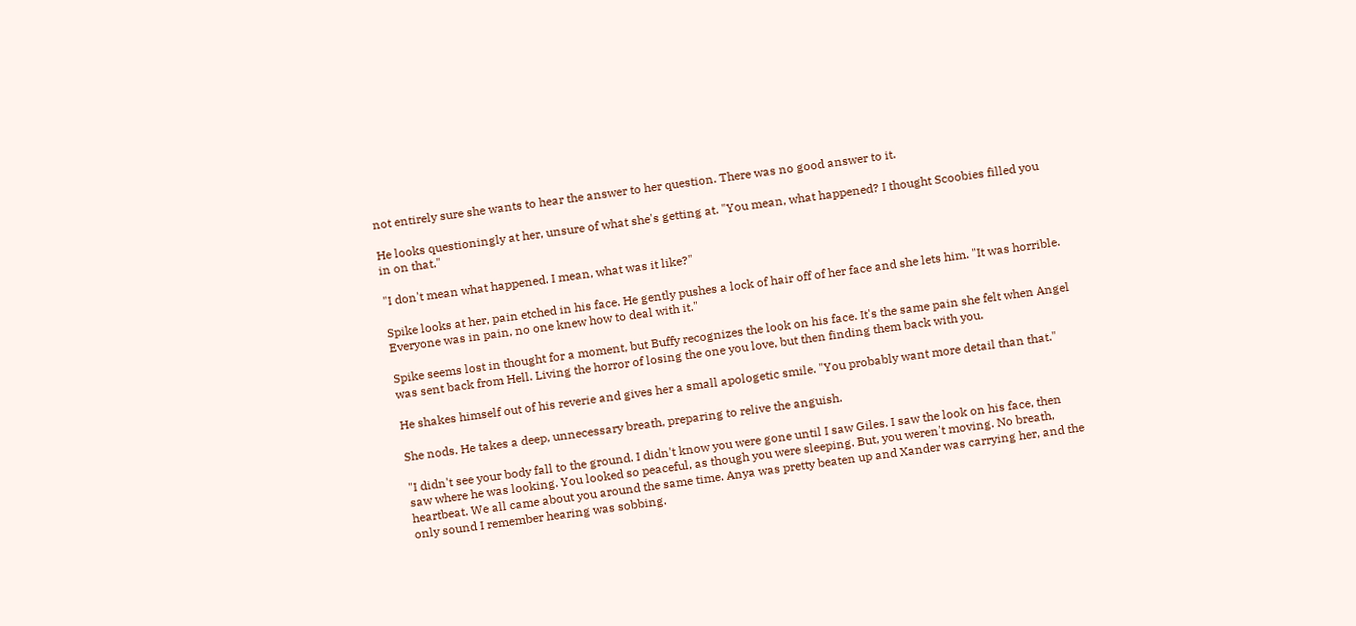not entirely sure she wants to hear the answer to her question. There was no good answer to it.

He looks questioningly at her, unsure of what she's getting at. "You mean, what happened? I thought Scoobies filled you in on that."

"I don't mean what happened. I mean, what was it like?"

Spike looks at her, pain etched in his face. He gently pushes a lock of hair off of her face and she lets him. "It was horrible. Everyone was in pain, no one knew how to deal with it."

Spike seems lost in thought for a moment, but Buffy recognizes the look on his face. It's the same pain she felt when Angel was sent back from Hell. Living the horror of losing the one you love, but then finding them back with you.

He shakes himself out of his reverie and gives her a small apologetic smile. "You probably want more detail than that."

She nods. He takes a deep, unnecessary breath, preparing to relive the anguish.

"I didn't see your body fall to the ground. I didn't know you were gone until I saw Giles. I saw the look on his face, then saw where he was looking. You looked so peaceful, as though you were sleeping. But, you weren't moving. No breath, heartbeat. We all came about you around the same time. Anya was pretty beaten up and Xander was carrying her, and the only sound I remember hearing was sobbing.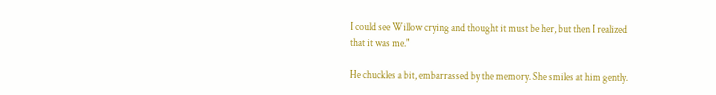I could see Willow crying and thought it must be her, but then I realized that it was me."

He chuckles a bit, embarrassed by the memory. She smiles at him gently.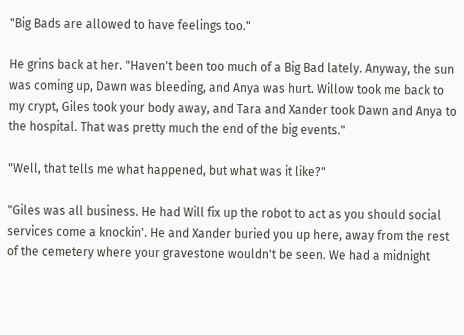"Big Bads are allowed to have feelings too."

He grins back at her. "Haven't been too much of a Big Bad lately. Anyway, the sun was coming up, Dawn was bleeding, and Anya was hurt. Willow took me back to my crypt, Giles took your body away, and Tara and Xander took Dawn and Anya to the hospital. That was pretty much the end of the big events."

"Well, that tells me what happened, but what was it like?"

"Giles was all business. He had Will fix up the robot to act as you should social services come a knockin'. He and Xander buried you up here, away from the rest of the cemetery where your gravestone wouldn't be seen. We had a midnight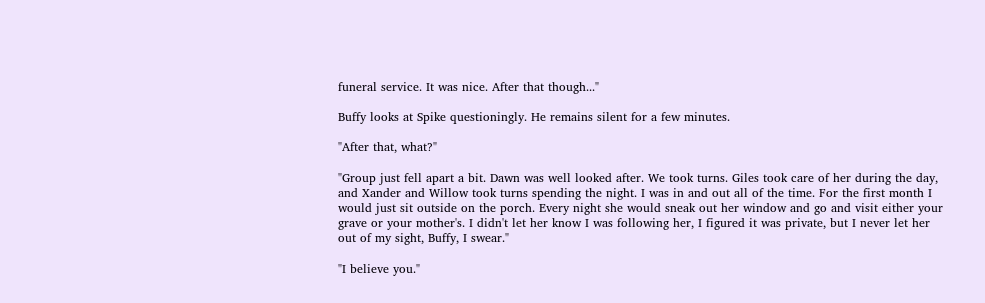funeral service. It was nice. After that though..."

Buffy looks at Spike questioningly. He remains silent for a few minutes.

"After that, what?"

"Group just fell apart a bit. Dawn was well looked after. We took turns. Giles took care of her during the day, and Xander and Willow took turns spending the night. I was in and out all of the time. For the first month I would just sit outside on the porch. Every night she would sneak out her window and go and visit either your grave or your mother's. I didn't let her know I was following her, I figured it was private, but I never let her out of my sight, Buffy, I swear."

"I believe you."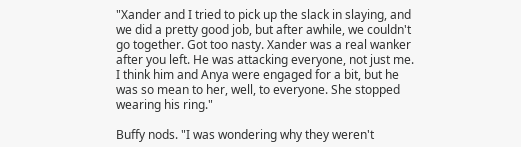"Xander and I tried to pick up the slack in slaying, and we did a pretty good job, but after awhile, we couldn't go together. Got too nasty. Xander was a real wanker after you left. He was attacking everyone, not just me. I think him and Anya were engaged for a bit, but he was so mean to her, well, to everyone. She stopped wearing his ring."

Buffy nods. "I was wondering why they weren't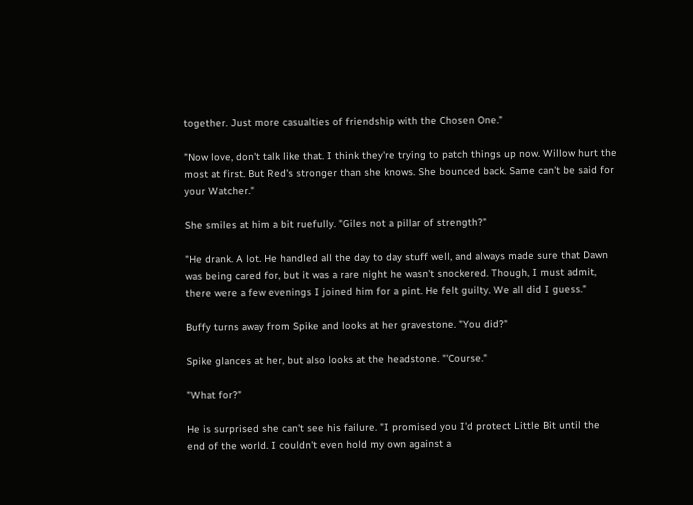together. Just more casualties of friendship with the Chosen One."

"Now love, don't talk like that. I think they're trying to patch things up now. Willow hurt the most at first. But Red's stronger than she knows. She bounced back. Same can't be said for your Watcher."

She smiles at him a bit ruefully. "Giles not a pillar of strength?"

"He drank. A lot. He handled all the day to day stuff well, and always made sure that Dawn was being cared for, but it was a rare night he wasn't snockered. Though, I must admit, there were a few evenings I joined him for a pint. He felt guilty. We all did I guess."

Buffy turns away from Spike and looks at her gravestone. "You did?"

Spike glances at her, but also looks at the headstone. "'Course."

"What for?"

He is surprised she can't see his failure. "I promised you I'd protect Little Bit until the end of the world. I couldn't even hold my own against a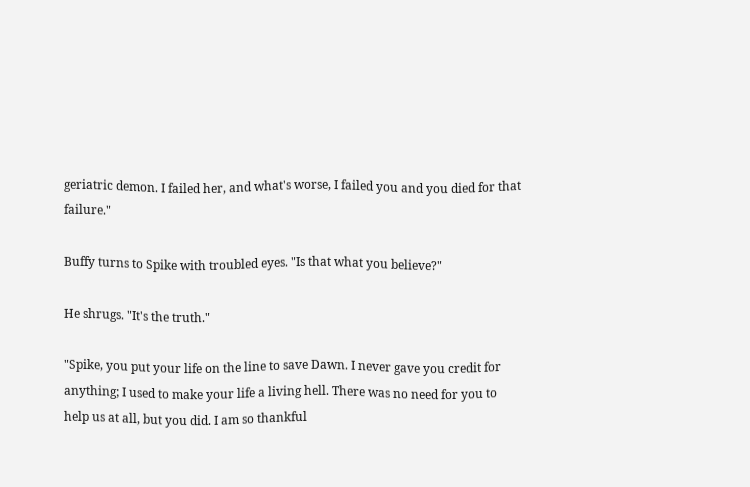geriatric demon. I failed her, and what's worse, I failed you and you died for that failure."

Buffy turns to Spike with troubled eyes. "Is that what you believe?"

He shrugs. "It's the truth."

"Spike, you put your life on the line to save Dawn. I never gave you credit for anything; I used to make your life a living hell. There was no need for you to help us at all, but you did. I am so thankful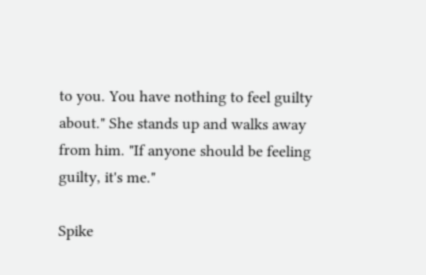to you. You have nothing to feel guilty about." She stands up and walks away from him. "If anyone should be feeling guilty, it's me."

Spike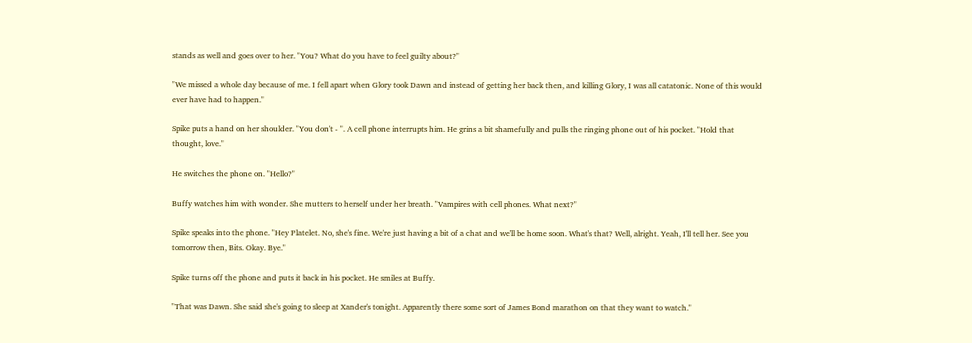stands as well and goes over to her. "You? What do you have to feel guilty about?"

"We missed a whole day because of me. I fell apart when Glory took Dawn and instead of getting her back then, and killing Glory, I was all catatonic. None of this would ever have had to happen."

Spike puts a hand on her shoulder. "You don't - ". A cell phone interrupts him. He grins a bit shamefully and pulls the ringing phone out of his pocket. "Hold that thought, love."

He switches the phone on. "Hello?"

Buffy watches him with wonder. She mutters to herself under her breath. "Vampires with cell phones. What next?"

Spike speaks into the phone. "Hey Platelet. No, she's fine. We're just having a bit of a chat and we'll be home soon. What's that? Well, alright. Yeah, I'll tell her. See you tomorrow then, Bits. Okay. Bye."

Spike turns off the phone and puts it back in his pocket. He smiles at Buffy.

"That was Dawn. She said she's going to sleep at Xander's tonight. Apparently there some sort of James Bond marathon on that they want to watch."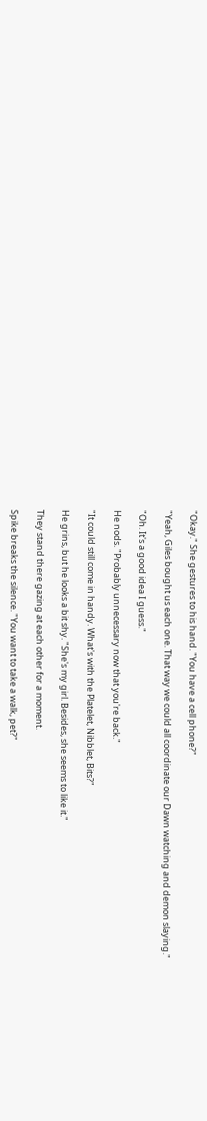"Okay." She gestures to his hand. "You have a cell phone?"

"Yeah, Giles bought us each one. That way we could all coordinate our Dawn watching and demon slaying."

"Oh. It's a good idea I guess."

He nods. "Probably unnecessary now that you're back."

"It could still come in handy. What's with the Platelet, Nibblet, Bits?"

He grins, but he looks a bit shy. "She's my girl. Besides, she seems to like it."

They stand there gazing at each other for a moment.

Spike breaks the silence. "You want to take a walk, pet?"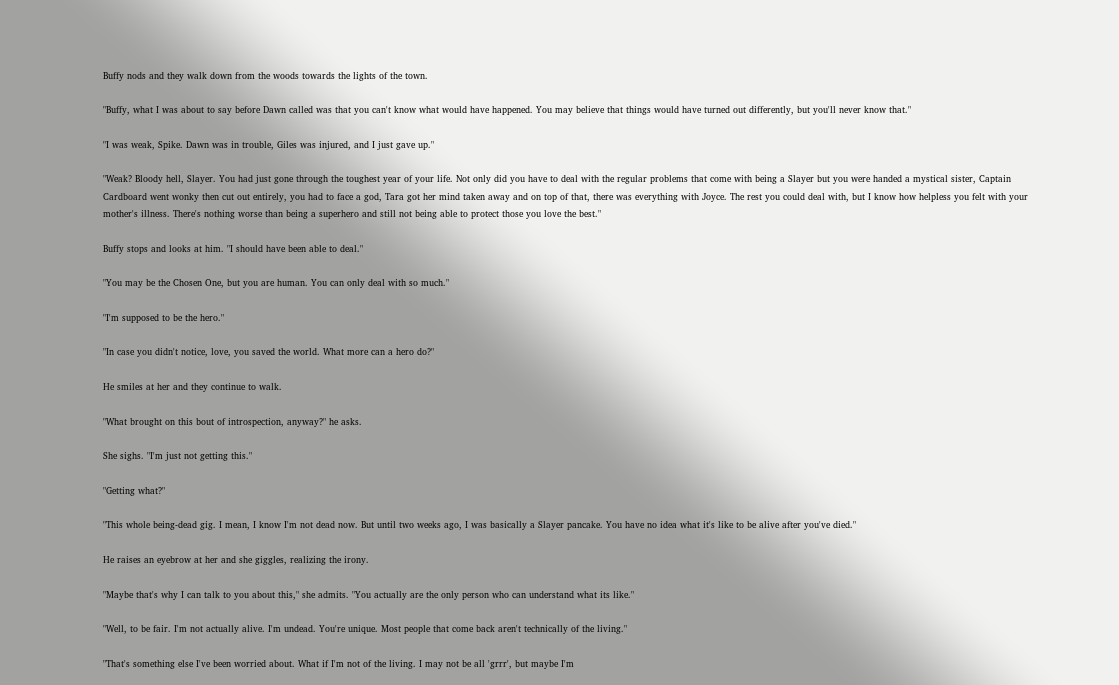Buffy nods and they walk down from the woods towards the lights of the town.

"Buffy, what I was about to say before Dawn called was that you can't know what would have happened. You may believe that things would have turned out differently, but you'll never know that."

"I was weak, Spike. Dawn was in trouble, Giles was injured, and I just gave up."

"Weak? Bloody hell, Slayer. You had just gone through the toughest year of your life. Not only did you have to deal with the regular problems that come with being a Slayer but you were handed a mystical sister, Captain Cardboard went wonky then cut out entirely, you had to face a god, Tara got her mind taken away and on top of that, there was everything with Joyce. The rest you could deal with, but I know how helpless you felt with your mother's illness. There's nothing worse than being a superhero and still not being able to protect those you love the best."

Buffy stops and looks at him. "I should have been able to deal."

"You may be the Chosen One, but you are human. You can only deal with so much."

"I'm supposed to be the hero."

"In case you didn't notice, love, you saved the world. What more can a hero do?"

He smiles at her and they continue to walk.

"What brought on this bout of introspection, anyway?" he asks.

She sighs. "I'm just not getting this."

"Getting what?"

"This whole being-dead gig. I mean, I know I'm not dead now. But until two weeks ago, I was basically a Slayer pancake. You have no idea what it's like to be alive after you've died."

He raises an eyebrow at her and she giggles, realizing the irony.

"Maybe that's why I can talk to you about this," she admits. "You actually are the only person who can understand what its like."

"Well, to be fair. I'm not actually alive. I'm undead. You're unique. Most people that come back aren't technically of the living."

"That's something else I've been worried about. What if I'm not of the living. I may not be all 'grrr', but maybe I'm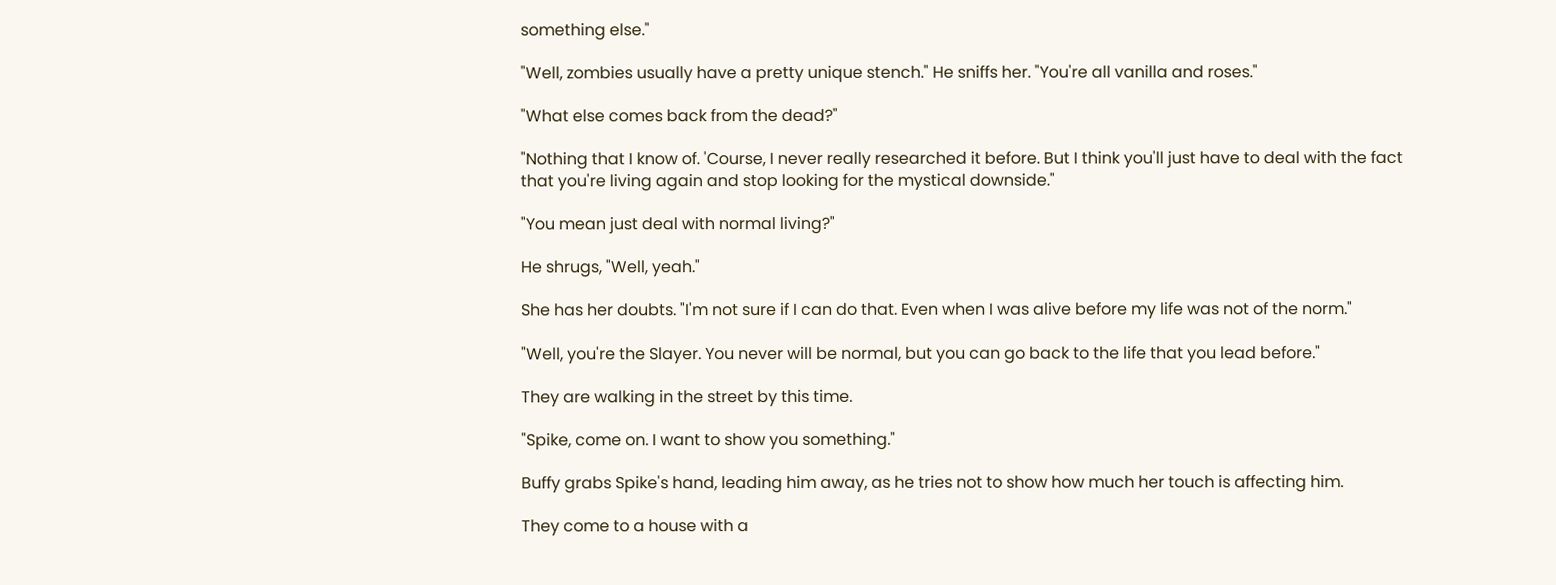something else."

"Well, zombies usually have a pretty unique stench." He sniffs her. "You're all vanilla and roses."

"What else comes back from the dead?"

"Nothing that I know of. 'Course, I never really researched it before. But I think you'll just have to deal with the fact that you're living again and stop looking for the mystical downside."

"You mean just deal with normal living?"

He shrugs, "Well, yeah."

She has her doubts. "I'm not sure if I can do that. Even when I was alive before my life was not of the norm."

"Well, you're the Slayer. You never will be normal, but you can go back to the life that you lead before."

They are walking in the street by this time.

"Spike, come on. I want to show you something."

Buffy grabs Spike's hand, leading him away, as he tries not to show how much her touch is affecting him.

They come to a house with a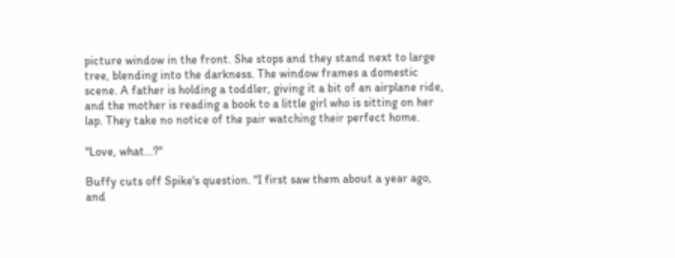picture window in the front. She stops and they stand next to large tree, blending into the darkness. The window frames a domestic scene. A father is holding a toddler, giving it a bit of an airplane ride, and the mother is reading a book to a little girl who is sitting on her lap. They take no notice of the pair watching their perfect home.

"Love, what...?"

Buffy cuts off Spike's question. "I first saw them about a year ago, and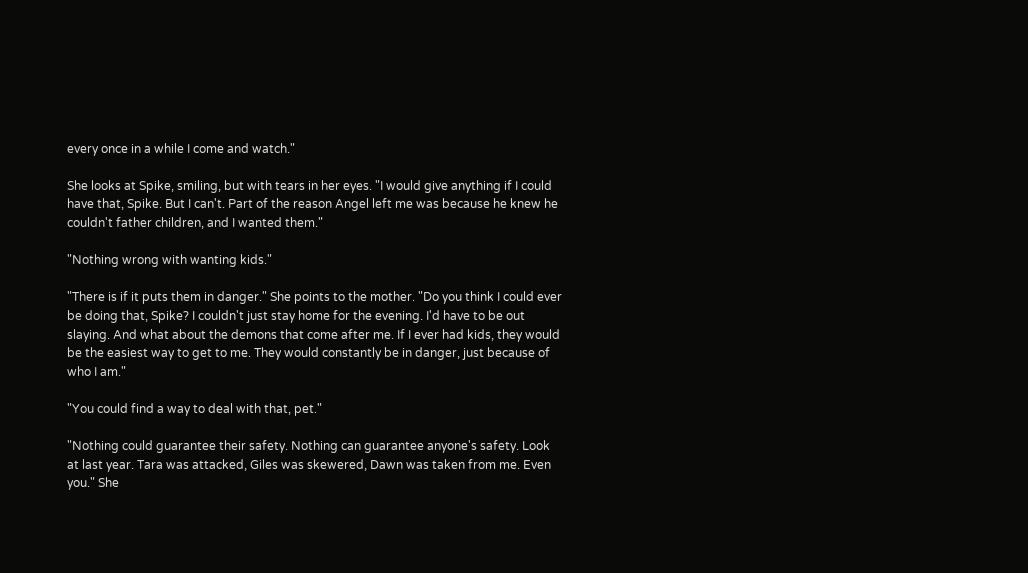every once in a while I come and watch."

She looks at Spike, smiling, but with tears in her eyes. "I would give anything if I could have that, Spike. But I can't. Part of the reason Angel left me was because he knew he couldn't father children, and I wanted them."

"Nothing wrong with wanting kids."

"There is if it puts them in danger." She points to the mother. "Do you think I could ever be doing that, Spike? I couldn't just stay home for the evening. I'd have to be out slaying. And what about the demons that come after me. If I ever had kids, they would be the easiest way to get to me. They would constantly be in danger, just because of who I am."

"You could find a way to deal with that, pet."

"Nothing could guarantee their safety. Nothing can guarantee anyone's safety. Look at last year. Tara was attacked, Giles was skewered, Dawn was taken from me. Even you." She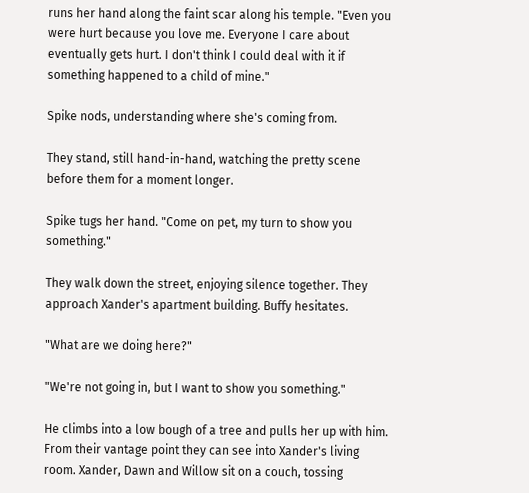runs her hand along the faint scar along his temple. "Even you were hurt because you love me. Everyone I care about eventually gets hurt. I don't think I could deal with it if something happened to a child of mine."

Spike nods, understanding where she's coming from.

They stand, still hand-in-hand, watching the pretty scene before them for a moment longer.

Spike tugs her hand. "Come on pet, my turn to show you something."

They walk down the street, enjoying silence together. They approach Xander's apartment building. Buffy hesitates.

"What are we doing here?"

"We're not going in, but I want to show you something."

He climbs into a low bough of a tree and pulls her up with him. From their vantage point they can see into Xander's living room. Xander, Dawn and Willow sit on a couch, tossing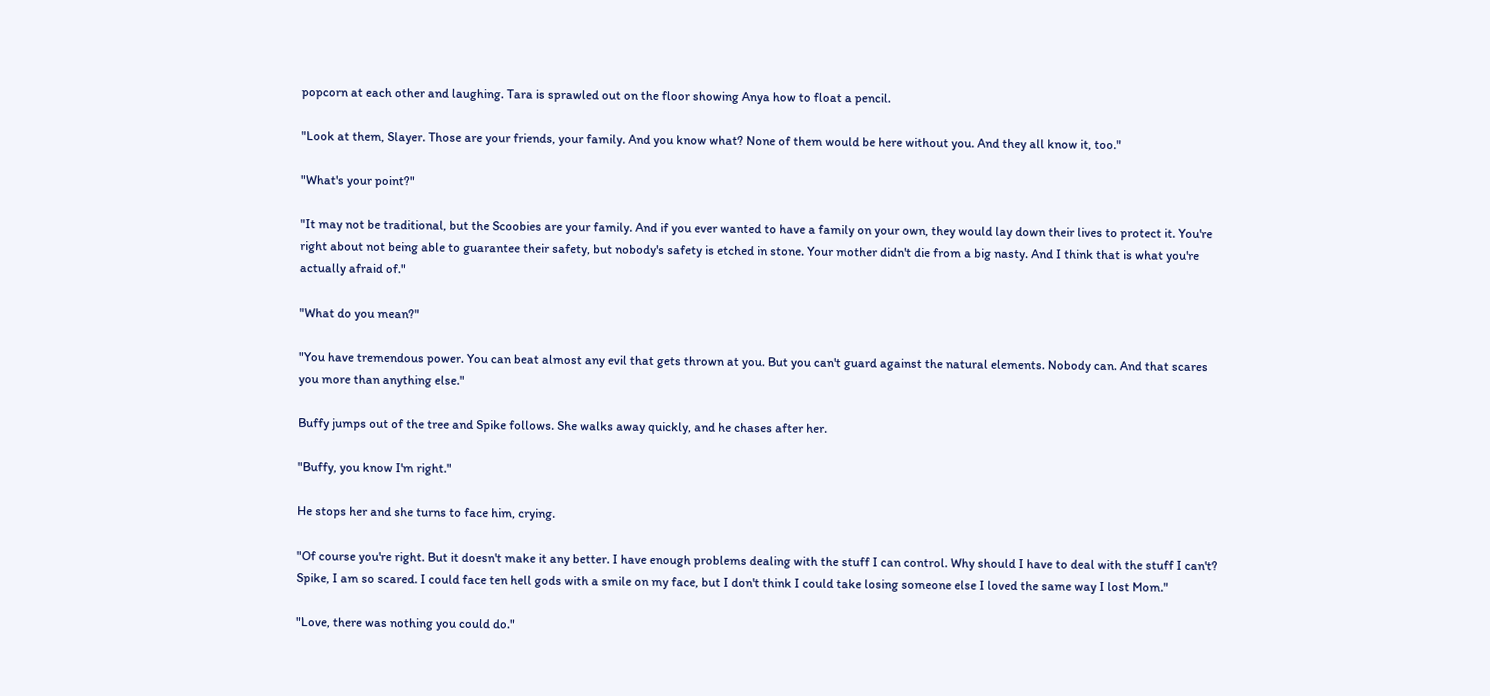popcorn at each other and laughing. Tara is sprawled out on the floor showing Anya how to float a pencil.

"Look at them, Slayer. Those are your friends, your family. And you know what? None of them would be here without you. And they all know it, too."

"What's your point?"

"It may not be traditional, but the Scoobies are your family. And if you ever wanted to have a family on your own, they would lay down their lives to protect it. You're right about not being able to guarantee their safety, but nobody's safety is etched in stone. Your mother didn't die from a big nasty. And I think that is what you're actually afraid of."

"What do you mean?"

"You have tremendous power. You can beat almost any evil that gets thrown at you. But you can't guard against the natural elements. Nobody can. And that scares you more than anything else."

Buffy jumps out of the tree and Spike follows. She walks away quickly, and he chases after her.

"Buffy, you know I'm right."

He stops her and she turns to face him, crying.

"Of course you're right. But it doesn't make it any better. I have enough problems dealing with the stuff I can control. Why should I have to deal with the stuff I can't? Spike, I am so scared. I could face ten hell gods with a smile on my face, but I don't think I could take losing someone else I loved the same way I lost Mom."

"Love, there was nothing you could do."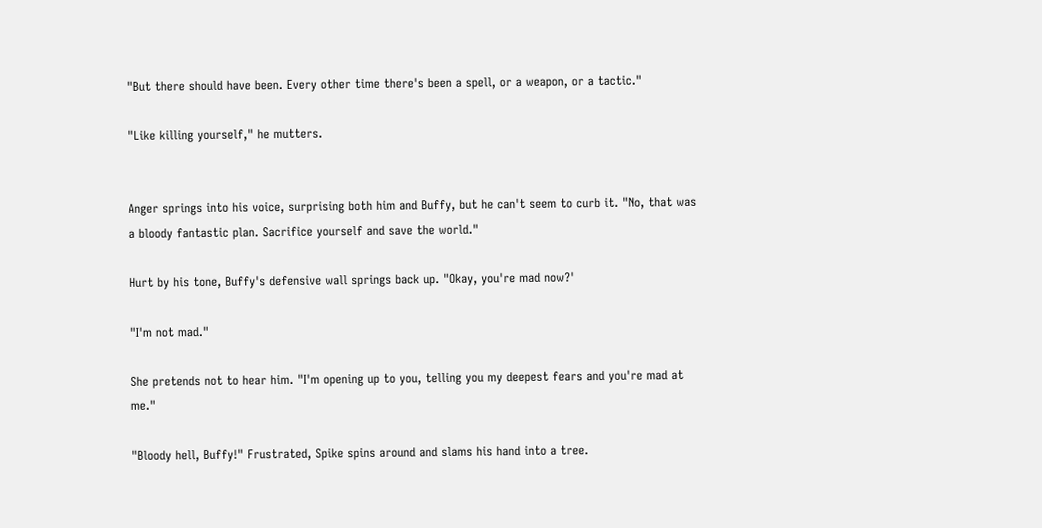"But there should have been. Every other time there's been a spell, or a weapon, or a tactic."

"Like killing yourself," he mutters.


Anger springs into his voice, surprising both him and Buffy, but he can't seem to curb it. "No, that was a bloody fantastic plan. Sacrifice yourself and save the world."

Hurt by his tone, Buffy's defensive wall springs back up. "Okay, you're mad now?'

"I'm not mad."

She pretends not to hear him. "I'm opening up to you, telling you my deepest fears and you're mad at me."

"Bloody hell, Buffy!" Frustrated, Spike spins around and slams his hand into a tree.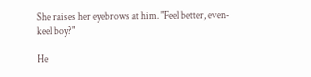She raises her eyebrows at him. "Feel better, even-keel boy?"

He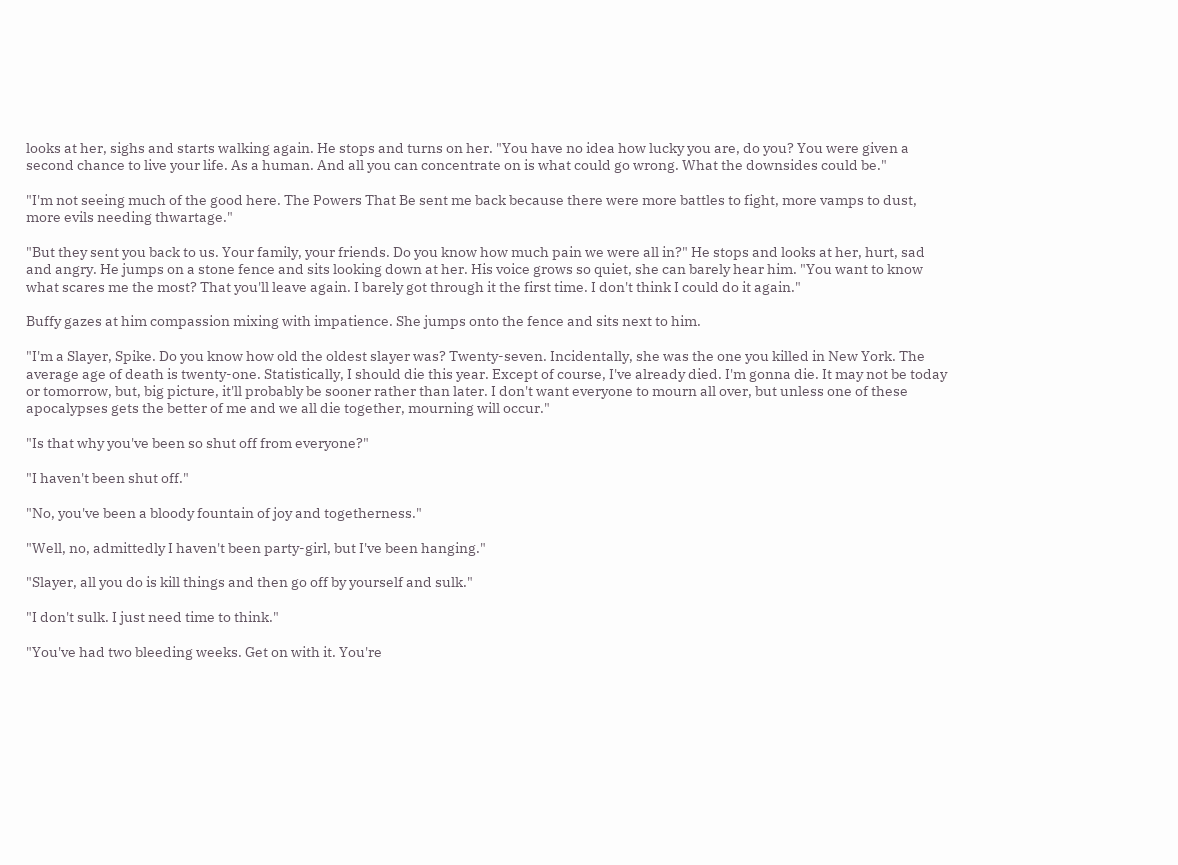looks at her, sighs and starts walking again. He stops and turns on her. "You have no idea how lucky you are, do you? You were given a second chance to live your life. As a human. And all you can concentrate on is what could go wrong. What the downsides could be."

"I'm not seeing much of the good here. The Powers That Be sent me back because there were more battles to fight, more vamps to dust, more evils needing thwartage."

"But they sent you back to us. Your family, your friends. Do you know how much pain we were all in?" He stops and looks at her, hurt, sad and angry. He jumps on a stone fence and sits looking down at her. His voice grows so quiet, she can barely hear him. "You want to know what scares me the most? That you'll leave again. I barely got through it the first time. I don't think I could do it again."

Buffy gazes at him compassion mixing with impatience. She jumps onto the fence and sits next to him.

"I'm a Slayer, Spike. Do you know how old the oldest slayer was? Twenty-seven. Incidentally, she was the one you killed in New York. The average age of death is twenty-one. Statistically, I should die this year. Except of course, I've already died. I'm gonna die. It may not be today or tomorrow, but, big picture, it'll probably be sooner rather than later. I don't want everyone to mourn all over, but unless one of these apocalypses gets the better of me and we all die together, mourning will occur."

"Is that why you've been so shut off from everyone?"

"I haven't been shut off."

"No, you've been a bloody fountain of joy and togetherness."

"Well, no, admittedly I haven't been party-girl, but I've been hanging."

"Slayer, all you do is kill things and then go off by yourself and sulk."

"I don't sulk. I just need time to think."

"You've had two bleeding weeks. Get on with it. You're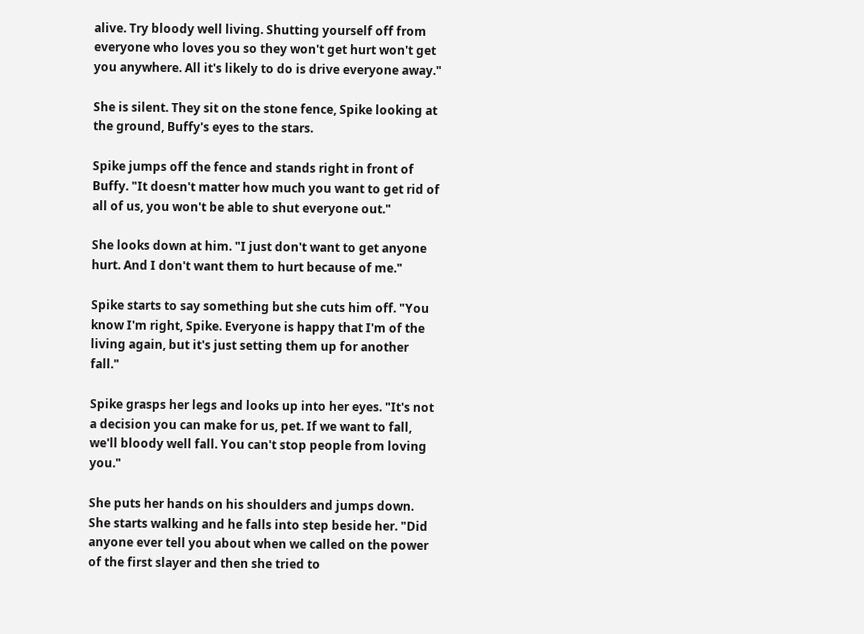alive. Try bloody well living. Shutting yourself off from everyone who loves you so they won't get hurt won't get you anywhere. All it's likely to do is drive everyone away."

She is silent. They sit on the stone fence, Spike looking at the ground, Buffy's eyes to the stars.

Spike jumps off the fence and stands right in front of Buffy. "It doesn't matter how much you want to get rid of all of us, you won't be able to shut everyone out."

She looks down at him. "I just don't want to get anyone hurt. And I don't want them to hurt because of me."

Spike starts to say something but she cuts him off. "You know I'm right, Spike. Everyone is happy that I'm of the living again, but it's just setting them up for another fall."

Spike grasps her legs and looks up into her eyes. "It's not a decision you can make for us, pet. If we want to fall, we'll bloody well fall. You can't stop people from loving you."

She puts her hands on his shoulders and jumps down. She starts walking and he falls into step beside her. "Did anyone ever tell you about when we called on the power of the first slayer and then she tried to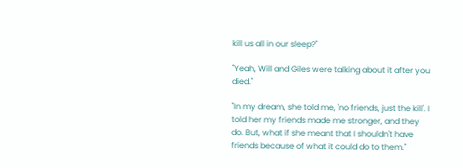kill us all in our sleep?"

"Yeah, Will and Giles were talking about it after you died."

"In my dream, she told me, 'no friends, just the kill'. I told her my friends made me stronger, and they do. But, what if she meant that I shouldn't have friends because of what it could do to them."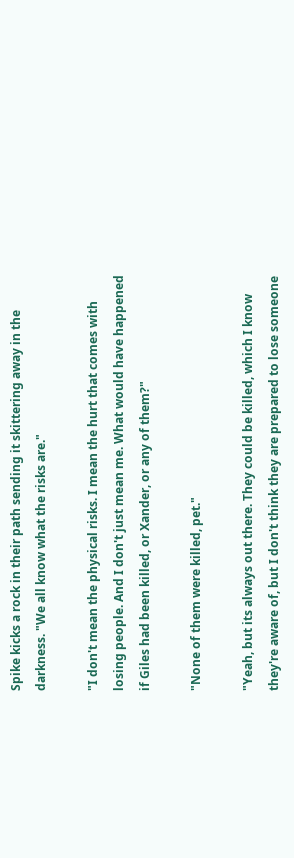Spike kicks a rock in their path sending it skittering away in the darkness. "We all know what the risks are."

"I don't mean the physical risks. I mean the hurt that comes with losing people. And I don't just mean me. What would have happened if Giles had been killed, or Xander, or any of them?"

"None of them were killed, pet."

"Yeah, but its always out there. They could be killed, which I know they're aware of, but I don't think they are prepared to lose someone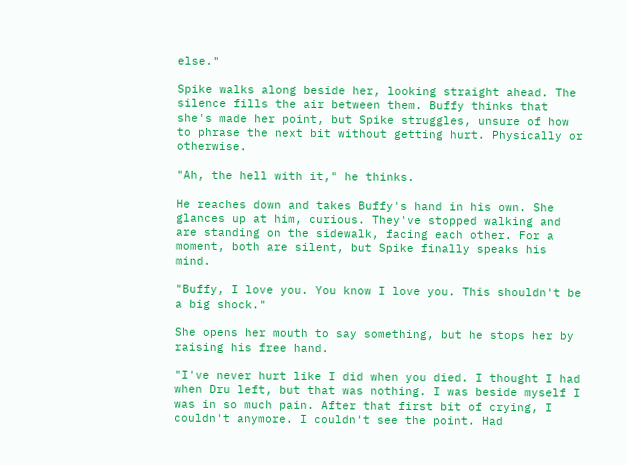else."

Spike walks along beside her, looking straight ahead. The silence fills the air between them. Buffy thinks that she's made her point, but Spike struggles, unsure of how to phrase the next bit without getting hurt. Physically or otherwise.

"Ah, the hell with it," he thinks.

He reaches down and takes Buffy's hand in his own. She glances up at him, curious. They've stopped walking and are standing on the sidewalk, facing each other. For a moment, both are silent, but Spike finally speaks his mind.

"Buffy, I love you. You know I love you. This shouldn't be a big shock."

She opens her mouth to say something, but he stops her by raising his free hand.

"I've never hurt like I did when you died. I thought I had when Dru left, but that was nothing. I was beside myself I was in so much pain. After that first bit of crying, I couldn't anymore. I couldn't see the point. Had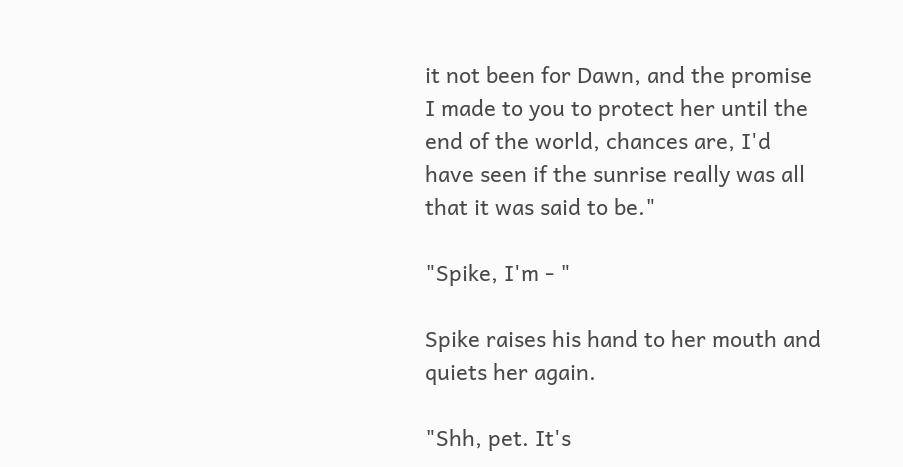it not been for Dawn, and the promise I made to you to protect her until the end of the world, chances are, I'd have seen if the sunrise really was all that it was said to be."

"Spike, I'm - "

Spike raises his hand to her mouth and quiets her again.

"Shh, pet. It's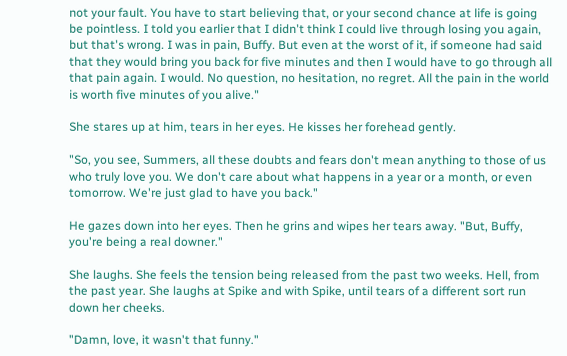not your fault. You have to start believing that, or your second chance at life is going be pointless. I told you earlier that I didn't think I could live through losing you again, but that's wrong. I was in pain, Buffy. But even at the worst of it, if someone had said that they would bring you back for five minutes and then I would have to go through all that pain again. I would. No question, no hesitation, no regret. All the pain in the world is worth five minutes of you alive."

She stares up at him, tears in her eyes. He kisses her forehead gently.

"So, you see, Summers, all these doubts and fears don't mean anything to those of us who truly love you. We don't care about what happens in a year or a month, or even tomorrow. We're just glad to have you back."

He gazes down into her eyes. Then he grins and wipes her tears away. "But, Buffy, you're being a real downer."

She laughs. She feels the tension being released from the past two weeks. Hell, from the past year. She laughs at Spike and with Spike, until tears of a different sort run down her cheeks.

"Damn, love, it wasn't that funny."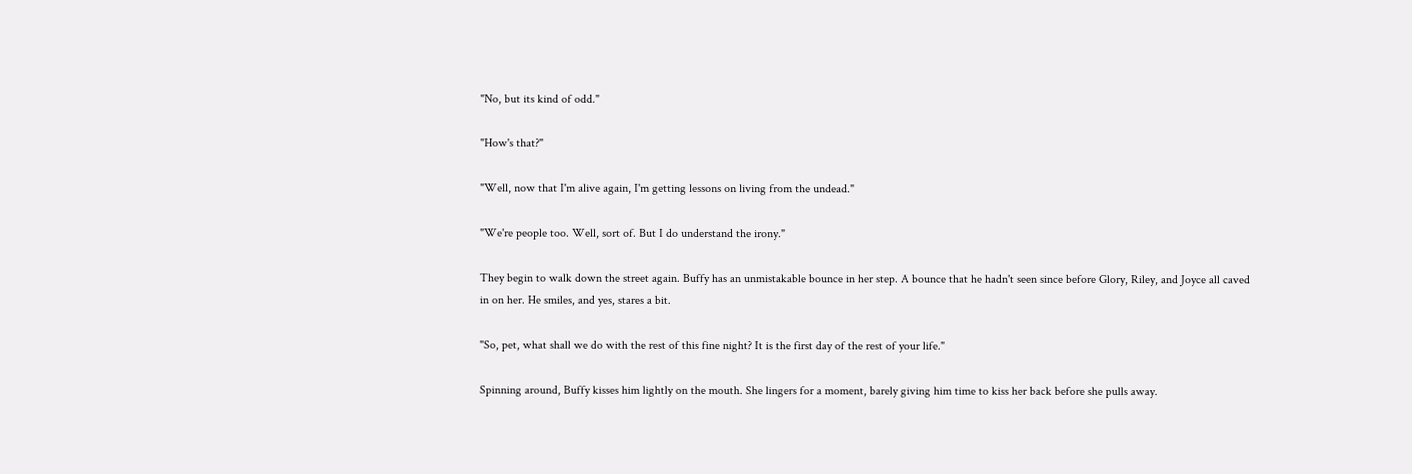"No, but its kind of odd."

"How's that?"

"Well, now that I'm alive again, I'm getting lessons on living from the undead."

"We're people too. Well, sort of. But I do understand the irony."

They begin to walk down the street again. Buffy has an unmistakable bounce in her step. A bounce that he hadn't seen since before Glory, Riley, and Joyce all caved in on her. He smiles, and yes, stares a bit.

"So, pet, what shall we do with the rest of this fine night? It is the first day of the rest of your life."

Spinning around, Buffy kisses him lightly on the mouth. She lingers for a moment, barely giving him time to kiss her back before she pulls away.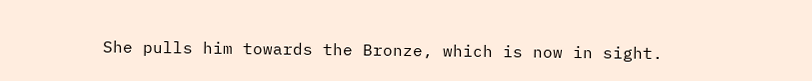She pulls him towards the Bronze, which is now in sight.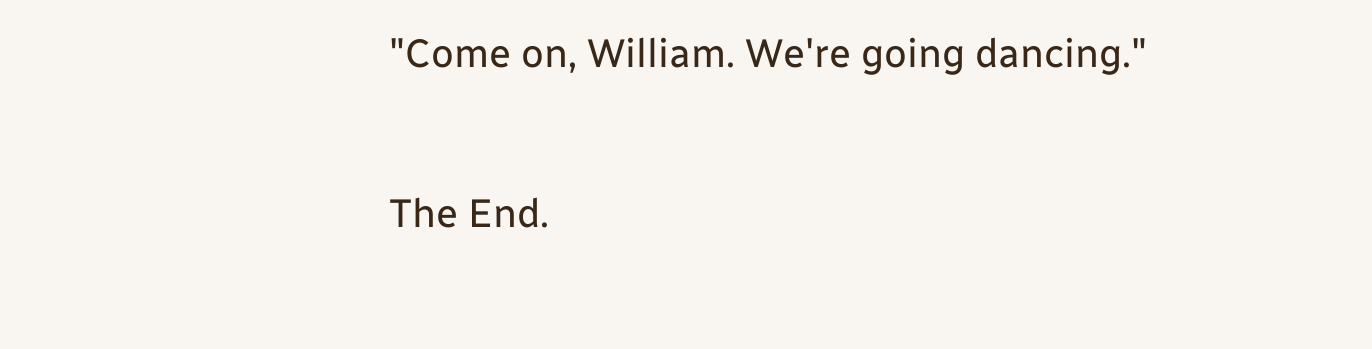"Come on, William. We're going dancing."

The End.